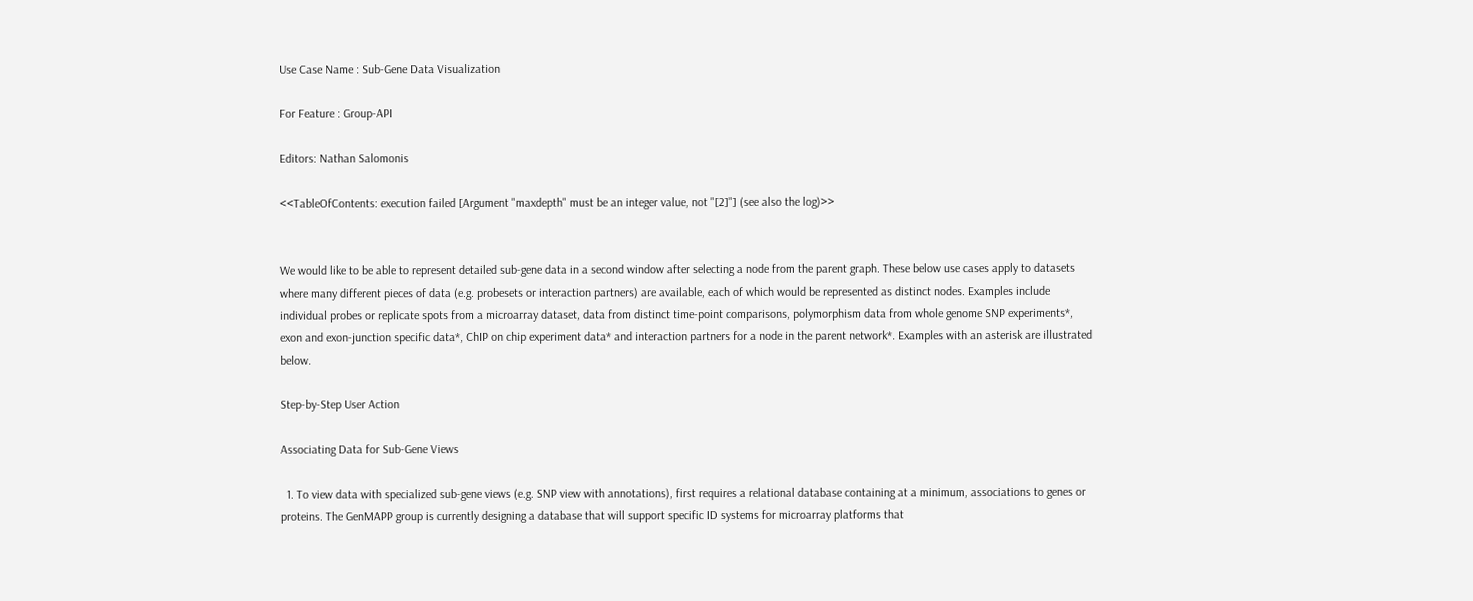Use Case Name : Sub-Gene Data Visualization

For Feature : Group-API

Editors: Nathan Salomonis

<<TableOfContents: execution failed [Argument "maxdepth" must be an integer value, not "[2]"] (see also the log)>>


We would like to be able to represent detailed sub-gene data in a second window after selecting a node from the parent graph. These below use cases apply to datasets where many different pieces of data (e.g. probesets or interaction partners) are available, each of which would be represented as distinct nodes. Examples include individual probes or replicate spots from a microarray dataset, data from distinct time-point comparisons, polymorphism data from whole genome SNP experiments*, exon and exon-junction specific data*, ChIP on chip experiment data* and interaction partners for a node in the parent network*. Examples with an asterisk are illustrated below.

Step-by-Step User Action

Associating Data for Sub-Gene Views

  1. To view data with specialized sub-gene views (e.g. SNP view with annotations), first requires a relational database containing at a minimum, associations to genes or proteins. The GenMAPP group is currently designing a database that will support specific ID systems for microarray platforms that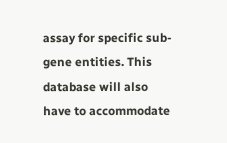assay for specific sub-gene entities. This database will also have to accommodate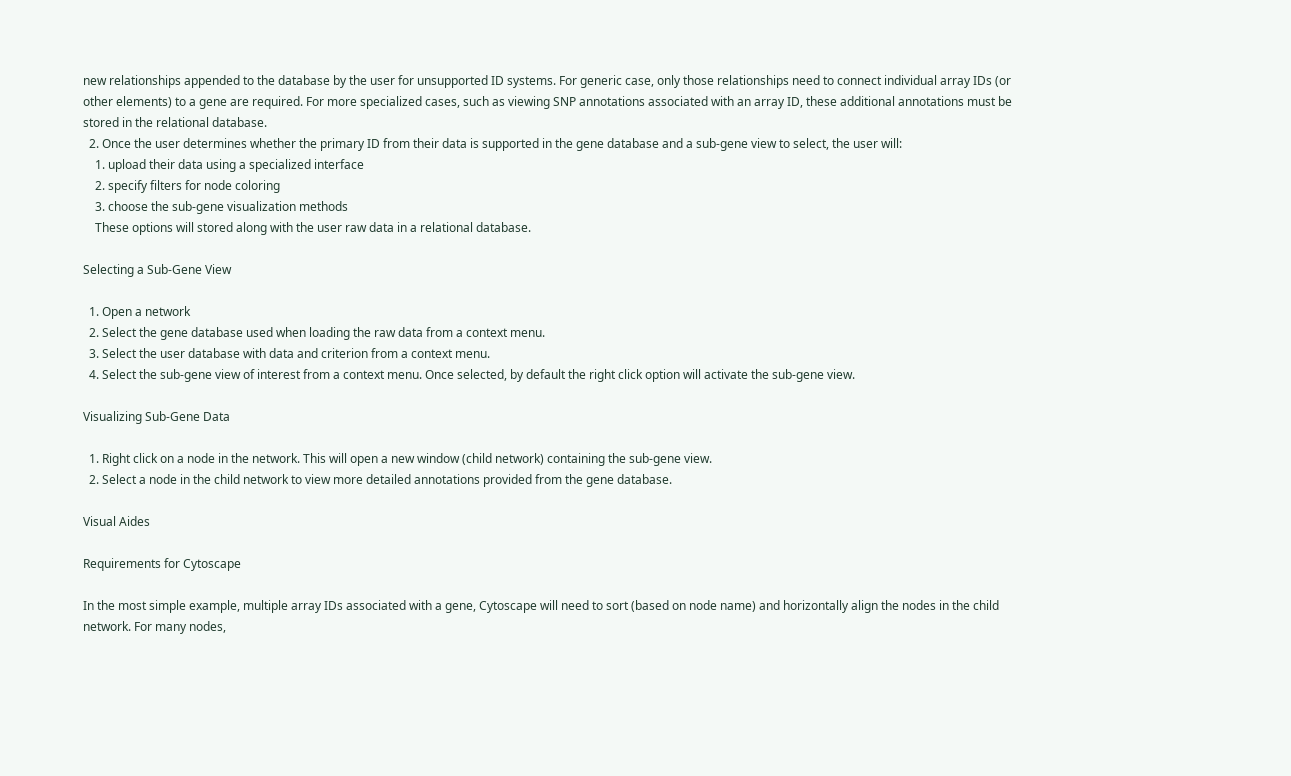new relationships appended to the database by the user for unsupported ID systems. For generic case, only those relationships need to connect individual array IDs (or other elements) to a gene are required. For more specialized cases, such as viewing SNP annotations associated with an array ID, these additional annotations must be stored in the relational database.
  2. Once the user determines whether the primary ID from their data is supported in the gene database and a sub-gene view to select, the user will:
    1. upload their data using a specialized interface
    2. specify filters for node coloring
    3. choose the sub-gene visualization methods
    These options will stored along with the user raw data in a relational database.

Selecting a Sub-Gene View

  1. Open a network
  2. Select the gene database used when loading the raw data from a context menu.
  3. Select the user database with data and criterion from a context menu.
  4. Select the sub-gene view of interest from a context menu. Once selected, by default the right click option will activate the sub-gene view.

Visualizing Sub-Gene Data

  1. Right click on a node in the network. This will open a new window (child network) containing the sub-gene view.
  2. Select a node in the child network to view more detailed annotations provided from the gene database.

Visual Aides

Requirements for Cytoscape

In the most simple example, multiple array IDs associated with a gene, Cytoscape will need to sort (based on node name) and horizontally align the nodes in the child network. For many nodes,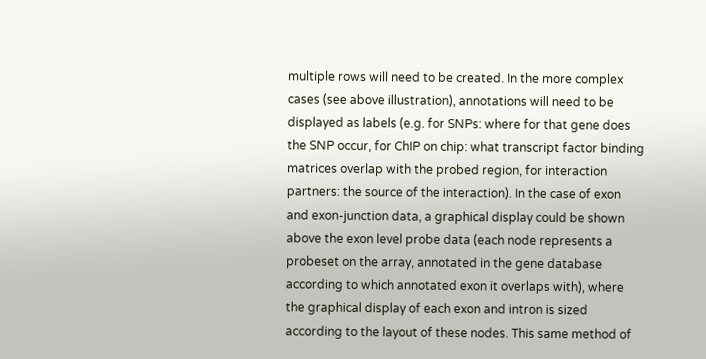multiple rows will need to be created. In the more complex cases (see above illustration), annotations will need to be displayed as labels (e.g. for SNPs: where for that gene does the SNP occur, for ChIP on chip: what transcript factor binding matrices overlap with the probed region, for interaction partners: the source of the interaction). In the case of exon and exon-junction data, a graphical display could be shown above the exon level probe data (each node represents a probeset on the array, annotated in the gene database according to which annotated exon it overlaps with), where the graphical display of each exon and intron is sized according to the layout of these nodes. This same method of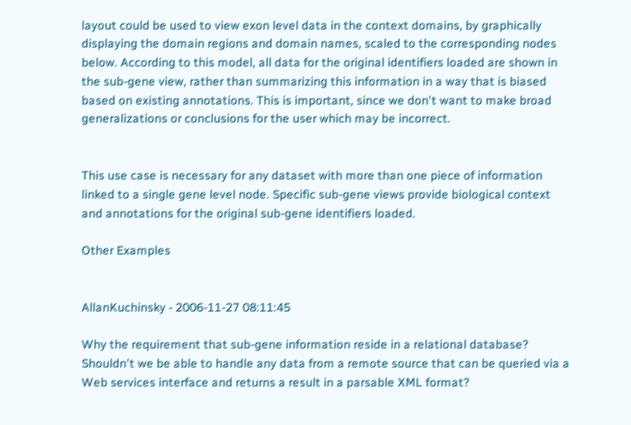layout could be used to view exon level data in the context domains, by graphically displaying the domain regions and domain names, scaled to the corresponding nodes below. According to this model, all data for the original identifiers loaded are shown in the sub-gene view, rather than summarizing this information in a way that is biased based on existing annotations. This is important, since we don't want to make broad generalizations or conclusions for the user which may be incorrect.


This use case is necessary for any dataset with more than one piece of information linked to a single gene level node. Specific sub-gene views provide biological context and annotations for the original sub-gene identifiers loaded.

Other Examples


AllanKuchinsky - 2006-11-27 08:11:45

Why the requirement that sub-gene information reside in a relational database? Shouldn't we be able to handle any data from a remote source that can be queried via a Web services interface and returns a result in a parsable XML format?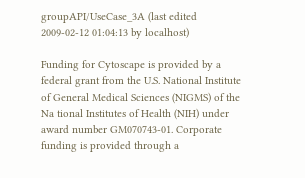groupAPI/UseCase_3A (last edited 2009-02-12 01:04:13 by localhost)

Funding for Cytoscape is provided by a federal grant from the U.S. National Institute of General Medical Sciences (NIGMS) of the Na tional Institutes of Health (NIH) under award number GM070743-01. Corporate funding is provided through a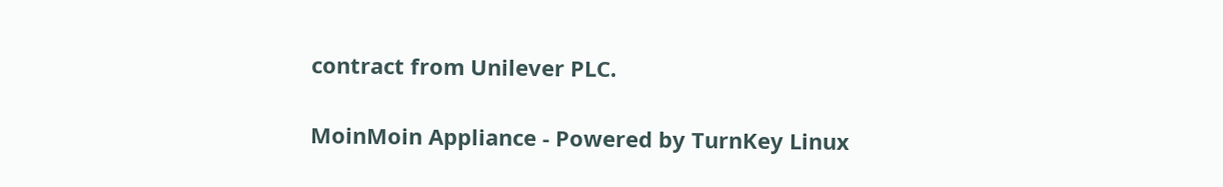contract from Unilever PLC.

MoinMoin Appliance - Powered by TurnKey Linux